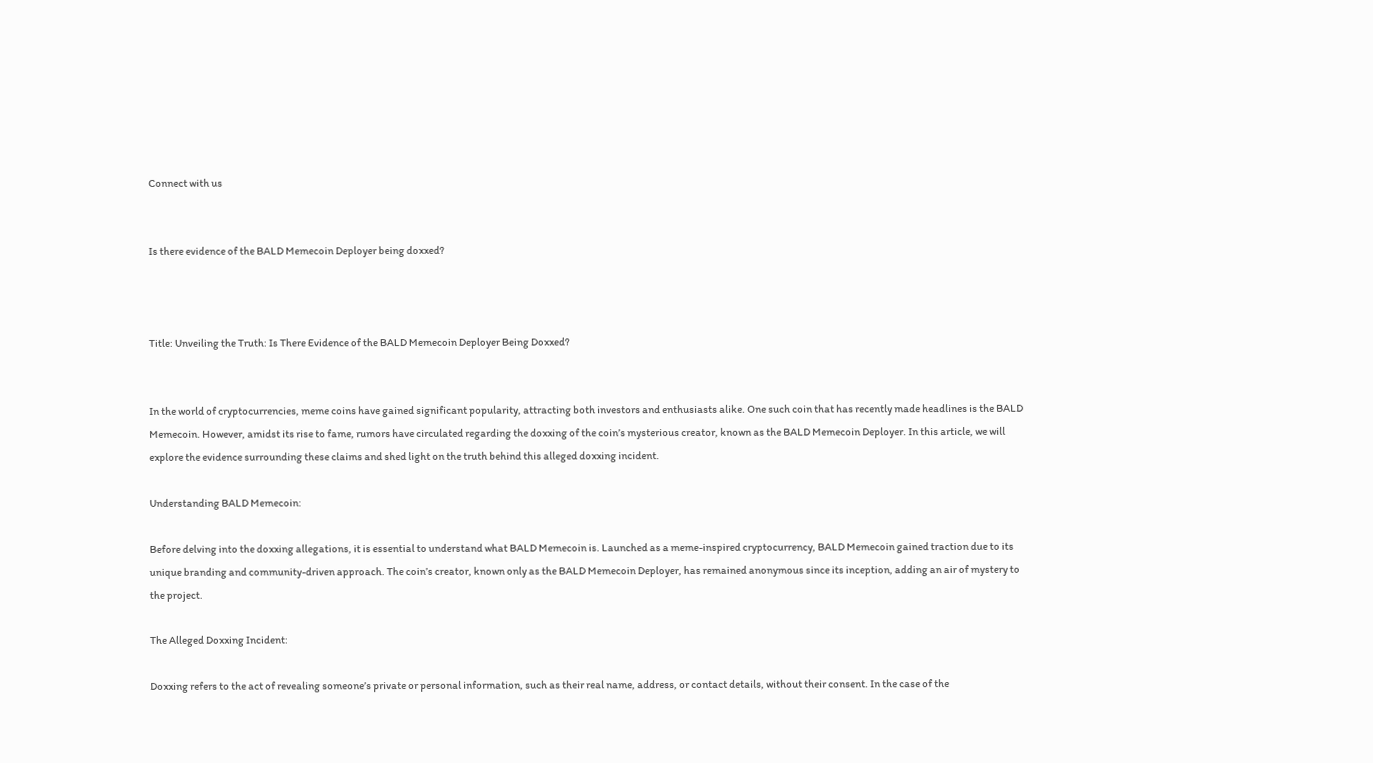Connect with us


Is there evidence of the BALD Memecoin Deployer being doxxed?



Title: Unveiling the Truth: Is There Evidence of the BALD Memecoin Deployer Being Doxxed?


In the world of cryptocurrencies, meme coins have gained significant popularity, attracting both investors and enthusiasts alike. One such coin that has recently made headlines is the BALD Memecoin. However, amidst its rise to fame, rumors have circulated regarding the doxxing of the coin’s mysterious creator, known as the BALD Memecoin Deployer. In this article, we will explore the evidence surrounding these claims and shed light on the truth behind this alleged doxxing incident.

Understanding BALD Memecoin:

Before delving into the doxxing allegations, it is essential to understand what BALD Memecoin is. Launched as a meme-inspired cryptocurrency, BALD Memecoin gained traction due to its unique branding and community-driven approach. The coin’s creator, known only as the BALD Memecoin Deployer, has remained anonymous since its inception, adding an air of mystery to the project.

The Alleged Doxxing Incident:

Doxxing refers to the act of revealing someone’s private or personal information, such as their real name, address, or contact details, without their consent. In the case of the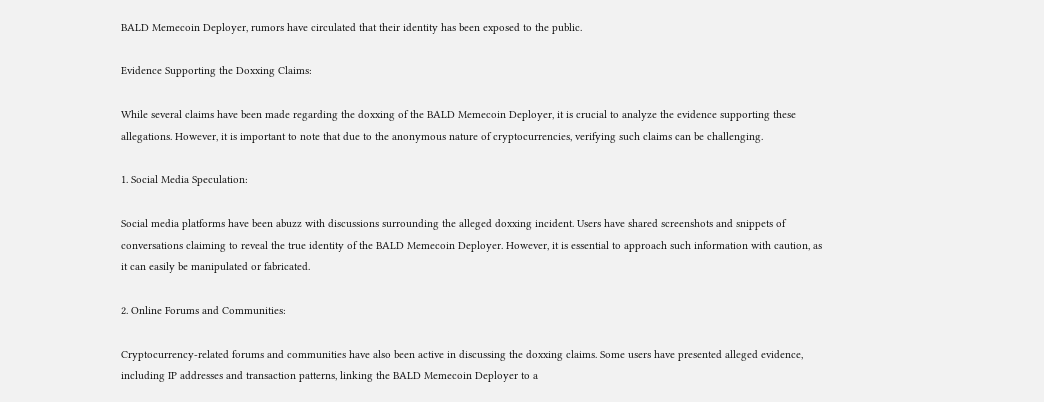BALD Memecoin Deployer, rumors have circulated that their identity has been exposed to the public.

Evidence Supporting the Doxxing Claims:

While several claims have been made regarding the doxxing of the BALD Memecoin Deployer, it is crucial to analyze the evidence supporting these allegations. However, it is important to note that due to the anonymous nature of cryptocurrencies, verifying such claims can be challenging.

1. Social Media Speculation:

Social media platforms have been abuzz with discussions surrounding the alleged doxxing incident. Users have shared screenshots and snippets of conversations claiming to reveal the true identity of the BALD Memecoin Deployer. However, it is essential to approach such information with caution, as it can easily be manipulated or fabricated.

2. Online Forums and Communities:

Cryptocurrency-related forums and communities have also been active in discussing the doxxing claims. Some users have presented alleged evidence, including IP addresses and transaction patterns, linking the BALD Memecoin Deployer to a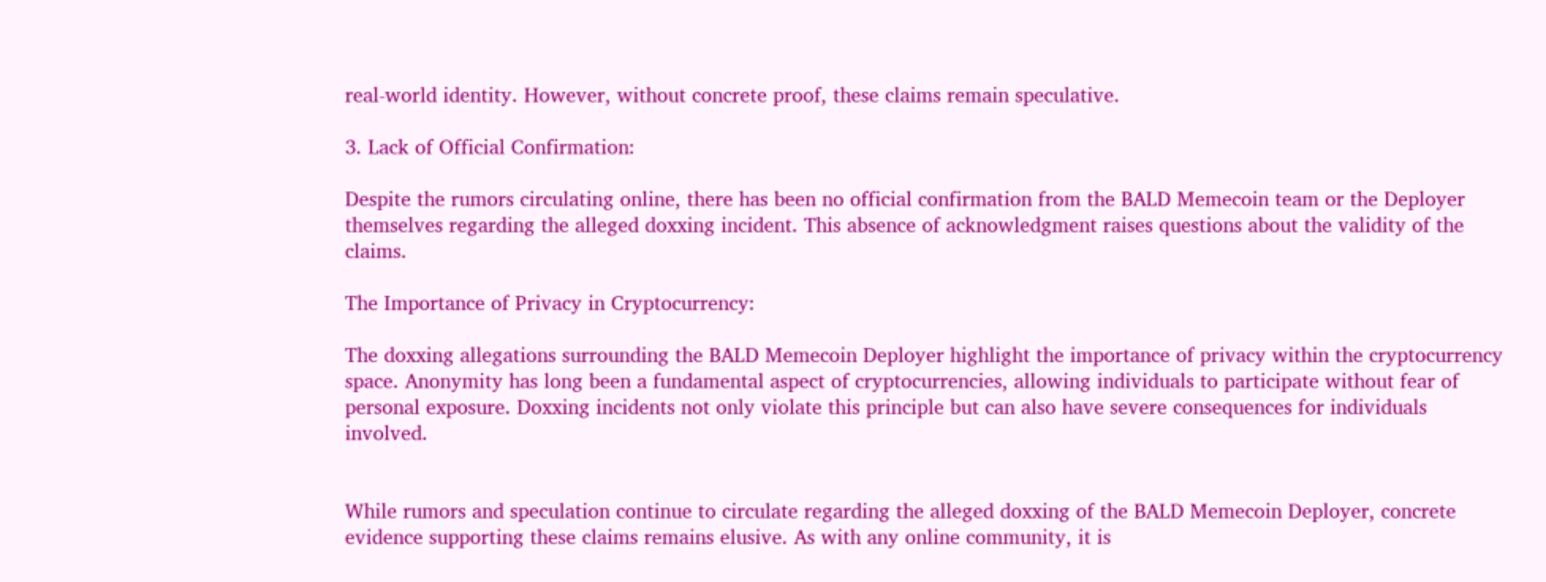real-world identity. However, without concrete proof, these claims remain speculative.

3. Lack of Official Confirmation:

Despite the rumors circulating online, there has been no official confirmation from the BALD Memecoin team or the Deployer themselves regarding the alleged doxxing incident. This absence of acknowledgment raises questions about the validity of the claims.

The Importance of Privacy in Cryptocurrency:

The doxxing allegations surrounding the BALD Memecoin Deployer highlight the importance of privacy within the cryptocurrency space. Anonymity has long been a fundamental aspect of cryptocurrencies, allowing individuals to participate without fear of personal exposure. Doxxing incidents not only violate this principle but can also have severe consequences for individuals involved.


While rumors and speculation continue to circulate regarding the alleged doxxing of the BALD Memecoin Deployer, concrete evidence supporting these claims remains elusive. As with any online community, it is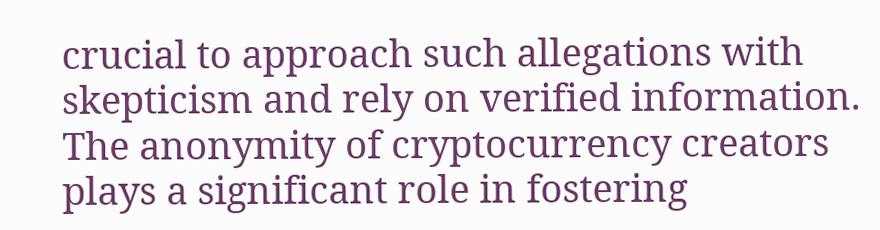crucial to approach such allegations with skepticism and rely on verified information. The anonymity of cryptocurrency creators plays a significant role in fostering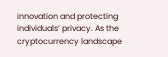innovation and protecting individuals’ privacy. As the cryptocurrency landscape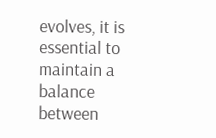evolves, it is essential to maintain a balance between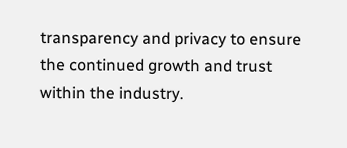transparency and privacy to ensure the continued growth and trust within the industry.